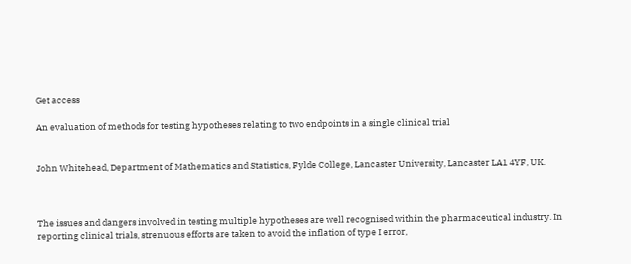Get access

An evaluation of methods for testing hypotheses relating to two endpoints in a single clinical trial


John Whitehead, Department of Mathematics and Statistics, Fylde College, Lancaster University, Lancaster LA1 4YF, UK.



The issues and dangers involved in testing multiple hypotheses are well recognised within the pharmaceutical industry. In reporting clinical trials, strenuous efforts are taken to avoid the inflation of type I error,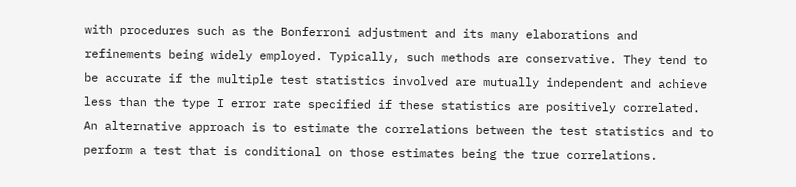with procedures such as the Bonferroni adjustment and its many elaborations and refinements being widely employed. Typically, such methods are conservative. They tend to be accurate if the multiple test statistics involved are mutually independent and achieve less than the type I error rate specified if these statistics are positively correlated. An alternative approach is to estimate the correlations between the test statistics and to perform a test that is conditional on those estimates being the true correlations.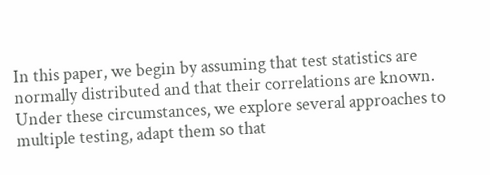In this paper, we begin by assuming that test statistics are normally distributed and that their correlations are known. Under these circumstances, we explore several approaches to multiple testing, adapt them so that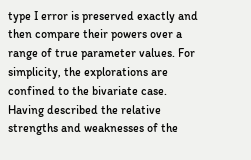type I error is preserved exactly and then compare their powers over a range of true parameter values. For simplicity, the explorations are confined to the bivariate case. Having described the relative strengths and weaknesses of the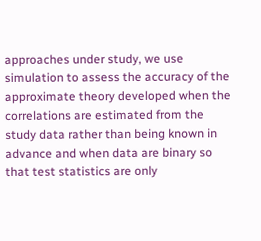approaches under study, we use simulation to assess the accuracy of the approximate theory developed when the correlations are estimated from the study data rather than being known in advance and when data are binary so that test statistics are only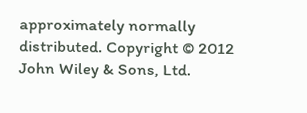approximately normally distributed. Copyright © 2012 John Wiley & Sons, Ltd.